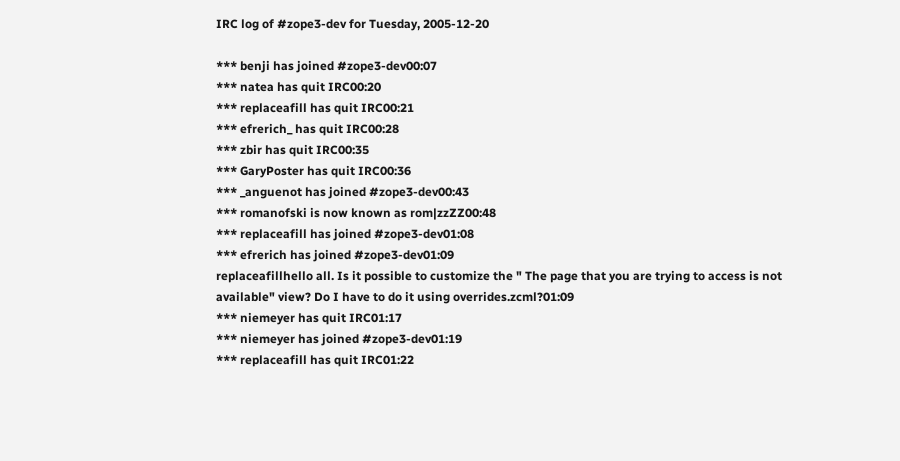IRC log of #zope3-dev for Tuesday, 2005-12-20

*** benji has joined #zope3-dev00:07
*** natea has quit IRC00:20
*** replaceafill has quit IRC00:21
*** efrerich_ has quit IRC00:28
*** zbir has quit IRC00:35
*** GaryPoster has quit IRC00:36
*** _anguenot has joined #zope3-dev00:43
*** romanofski is now known as rom|zzZZ00:48
*** replaceafill has joined #zope3-dev01:08
*** efrerich has joined #zope3-dev01:09
replaceafillhello all. Is it possible to customize the " The page that you are trying to access is not available" view? Do I have to do it using overrides.zcml?01:09
*** niemeyer has quit IRC01:17
*** niemeyer has joined #zope3-dev01:19
*** replaceafill has quit IRC01:22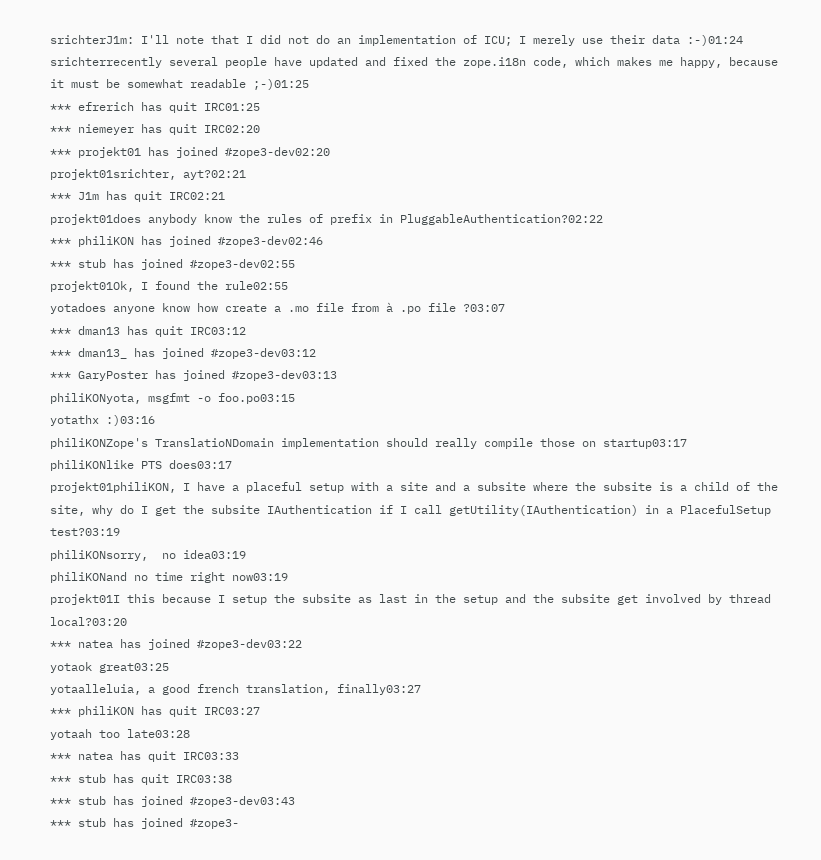srichterJ1m: I'll note that I did not do an implementation of ICU; I merely use their data :-)01:24
srichterrecently several people have updated and fixed the zope.i18n code, which makes me happy, because it must be somewhat readable ;-)01:25
*** efrerich has quit IRC01:25
*** niemeyer has quit IRC02:20
*** projekt01 has joined #zope3-dev02:20
projekt01srichter, ayt?02:21
*** J1m has quit IRC02:21
projekt01does anybody know the rules of prefix in PluggableAuthentication?02:22
*** philiKON has joined #zope3-dev02:46
*** stub has joined #zope3-dev02:55
projekt01Ok, I found the rule02:55
yotadoes anyone know how create a .mo file from à .po file ?03:07
*** dman13 has quit IRC03:12
*** dman13_ has joined #zope3-dev03:12
*** GaryPoster has joined #zope3-dev03:13
philiKONyota, msgfmt -o foo.po03:15
yotathx :)03:16
philiKONZope's TranslatioNDomain implementation should really compile those on startup03:17
philiKONlike PTS does03:17
projekt01philiKON, I have a placeful setup with a site and a subsite where the subsite is a child of the site, why do I get the subsite IAuthentication if I call getUtility(IAuthentication) in a PlacefulSetup test?03:19
philiKONsorry,  no idea03:19
philiKONand no time right now03:19
projekt01I this because I setup the subsite as last in the setup and the subsite get involved by thread local?03:20
*** natea has joined #zope3-dev03:22
yotaok great03:25
yotaalleluia, a good french translation, finally03:27
*** philiKON has quit IRC03:27
yotaah too late03:28
*** natea has quit IRC03:33
*** stub has quit IRC03:38
*** stub has joined #zope3-dev03:43
*** stub has joined #zope3-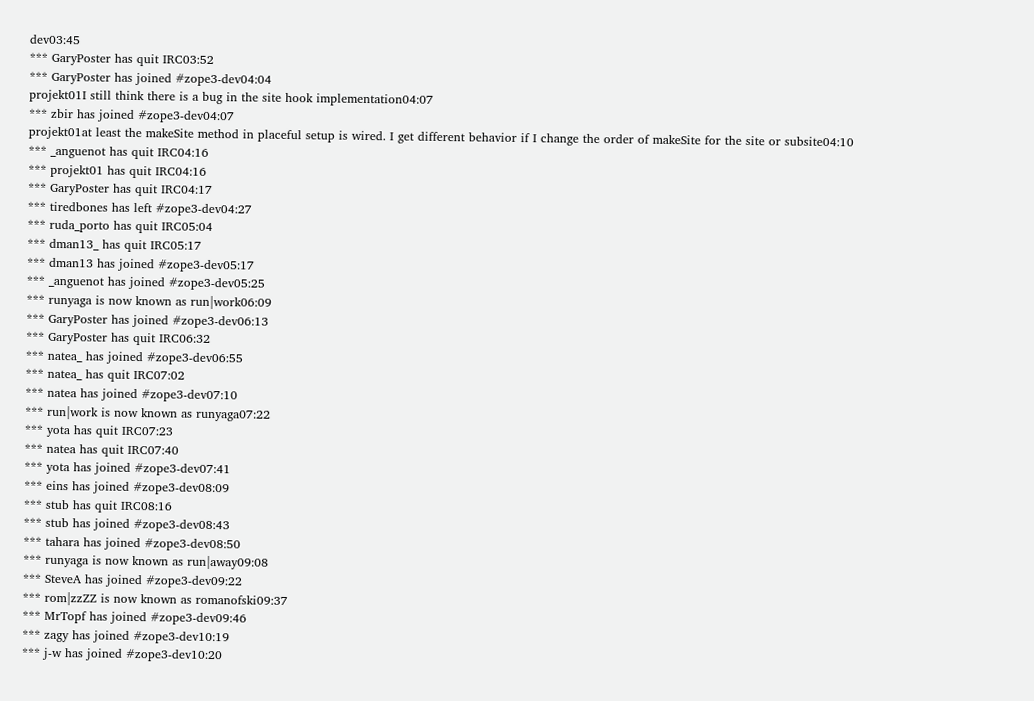dev03:45
*** GaryPoster has quit IRC03:52
*** GaryPoster has joined #zope3-dev04:04
projekt01I still think there is a bug in the site hook implementation04:07
*** zbir has joined #zope3-dev04:07
projekt01at least the makeSite method in placeful setup is wired. I get different behavior if I change the order of makeSite for the site or subsite04:10
*** _anguenot has quit IRC04:16
*** projekt01 has quit IRC04:16
*** GaryPoster has quit IRC04:17
*** tiredbones has left #zope3-dev04:27
*** ruda_porto has quit IRC05:04
*** dman13_ has quit IRC05:17
*** dman13 has joined #zope3-dev05:17
*** _anguenot has joined #zope3-dev05:25
*** runyaga is now known as run|work06:09
*** GaryPoster has joined #zope3-dev06:13
*** GaryPoster has quit IRC06:32
*** natea_ has joined #zope3-dev06:55
*** natea_ has quit IRC07:02
*** natea has joined #zope3-dev07:10
*** run|work is now known as runyaga07:22
*** yota has quit IRC07:23
*** natea has quit IRC07:40
*** yota has joined #zope3-dev07:41
*** eins has joined #zope3-dev08:09
*** stub has quit IRC08:16
*** stub has joined #zope3-dev08:43
*** tahara has joined #zope3-dev08:50
*** runyaga is now known as run|away09:08
*** SteveA has joined #zope3-dev09:22
*** rom|zzZZ is now known as romanofski09:37
*** MrTopf has joined #zope3-dev09:46
*** zagy has joined #zope3-dev10:19
*** j-w has joined #zope3-dev10:20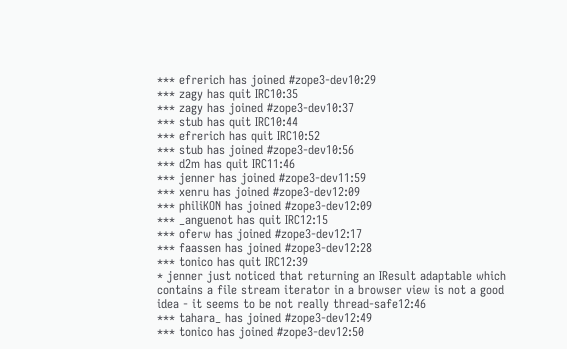*** efrerich has joined #zope3-dev10:29
*** zagy has quit IRC10:35
*** zagy has joined #zope3-dev10:37
*** stub has quit IRC10:44
*** efrerich has quit IRC10:52
*** stub has joined #zope3-dev10:56
*** d2m has quit IRC11:46
*** jenner has joined #zope3-dev11:59
*** xenru has joined #zope3-dev12:09
*** philiKON has joined #zope3-dev12:09
*** _anguenot has quit IRC12:15
*** oferw has joined #zope3-dev12:17
*** faassen has joined #zope3-dev12:28
*** tonico has quit IRC12:39
* jenner just noticed that returning an IResult adaptable which contains a file stream iterator in a browser view is not a good idea - it seems to be not really thread-safe12:46
*** tahara_ has joined #zope3-dev12:49
*** tonico has joined #zope3-dev12:50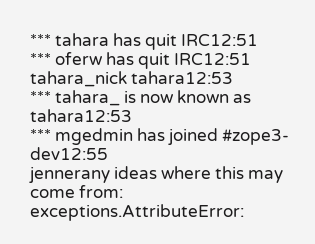*** tahara has quit IRC12:51
*** oferw has quit IRC12:51
tahara_nick tahara12:53
*** tahara_ is now known as tahara12:53
*** mgedmin has joined #zope3-dev12:55
jennerany ideas where this may come from: exceptions.AttributeError: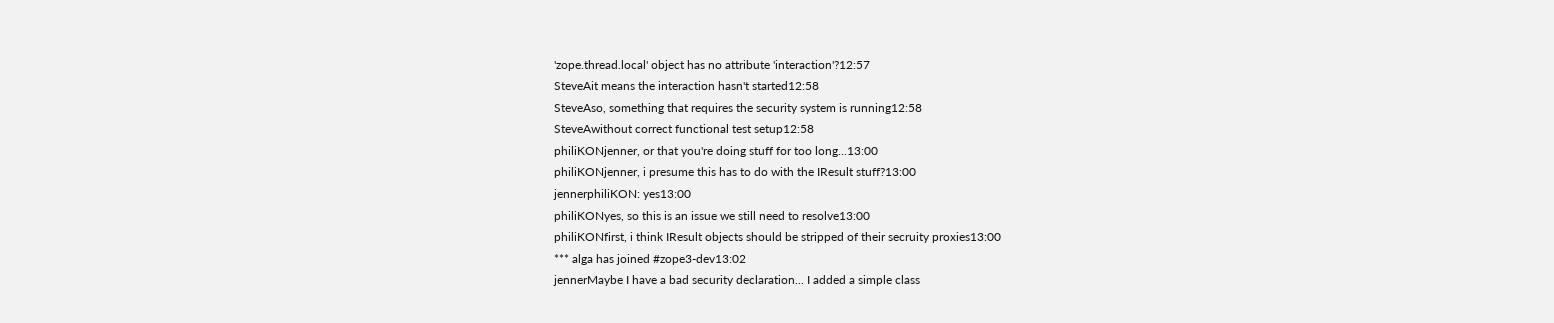'zope.thread.local' object has no attribute 'interaction'?12:57
SteveAit means the interaction hasn't started12:58
SteveAso, something that requires the security system is running12:58
SteveAwithout correct functional test setup12:58
philiKONjenner, or that you're doing stuff for too long...13:00
philiKONjenner, i presume this has to do with the IResult stuff?13:00
jennerphiliKON: yes13:00
philiKONyes, so this is an issue we still need to resolve13:00
philiKONfirst, i think IResult objects should be stripped of their secruity proxies13:00
*** alga has joined #zope3-dev13:02
jennerMaybe I have a bad security declaration... I added a simple class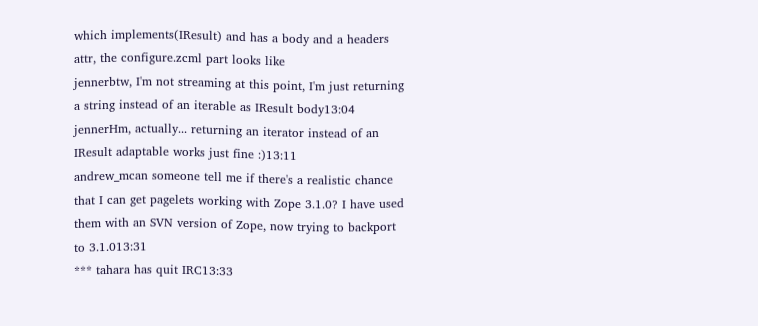which implements(IResult) and has a body and a headers attr, the configure.zcml part looks like
jennerbtw, I'm not streaming at this point, I'm just returning a string instead of an iterable as IResult body13:04
jennerHm, actually... returning an iterator instead of an IResult adaptable works just fine :)13:11
andrew_mcan someone tell me if there's a realistic chance that I can get pagelets working with Zope 3.1.0? I have used them with an SVN version of Zope, now trying to backport to 3.1.013:31
*** tahara has quit IRC13:33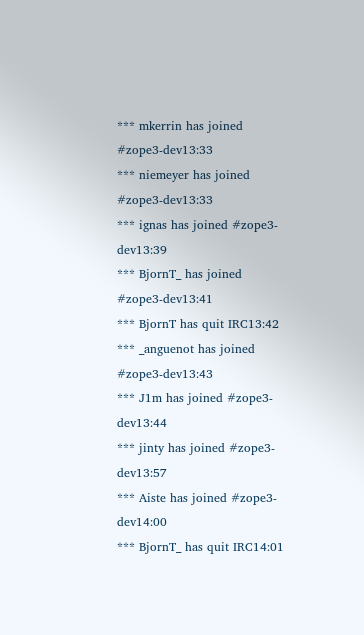*** mkerrin has joined #zope3-dev13:33
*** niemeyer has joined #zope3-dev13:33
*** ignas has joined #zope3-dev13:39
*** BjornT_ has joined #zope3-dev13:41
*** BjornT has quit IRC13:42
*** _anguenot has joined #zope3-dev13:43
*** J1m has joined #zope3-dev13:44
*** jinty has joined #zope3-dev13:57
*** Aiste has joined #zope3-dev14:00
*** BjornT_ has quit IRC14:01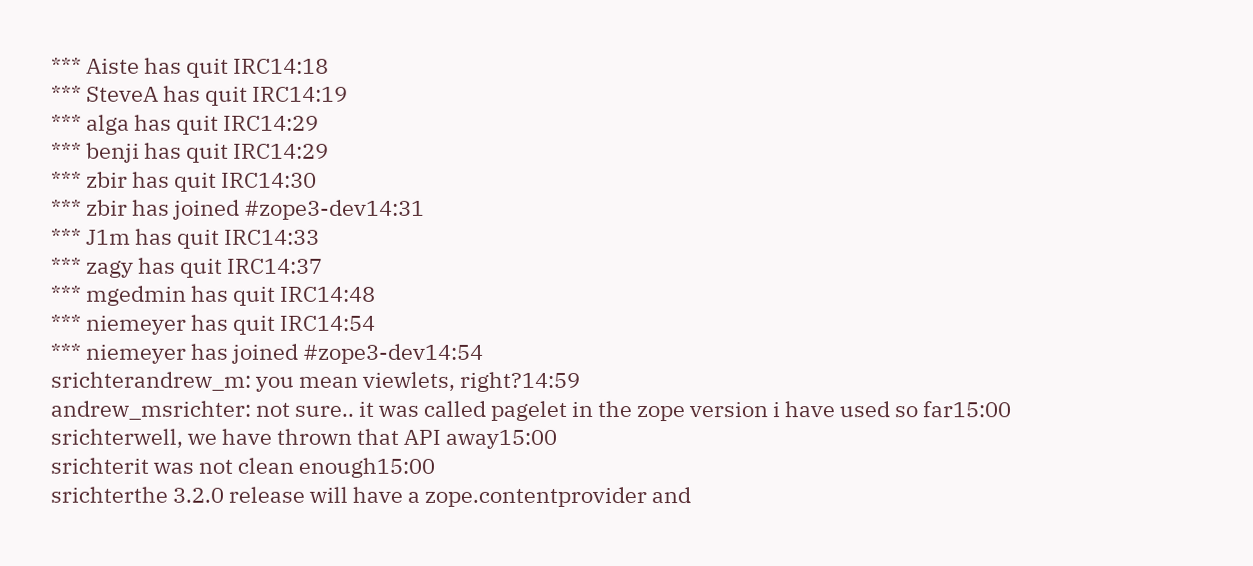*** Aiste has quit IRC14:18
*** SteveA has quit IRC14:19
*** alga has quit IRC14:29
*** benji has quit IRC14:29
*** zbir has quit IRC14:30
*** zbir has joined #zope3-dev14:31
*** J1m has quit IRC14:33
*** zagy has quit IRC14:37
*** mgedmin has quit IRC14:48
*** niemeyer has quit IRC14:54
*** niemeyer has joined #zope3-dev14:54
srichterandrew_m: you mean viewlets, right?14:59
andrew_msrichter: not sure.. it was called pagelet in the zope version i have used so far15:00
srichterwell, we have thrown that API away15:00
srichterit was not clean enough15:00
srichterthe 3.2.0 release will have a zope.contentprovider and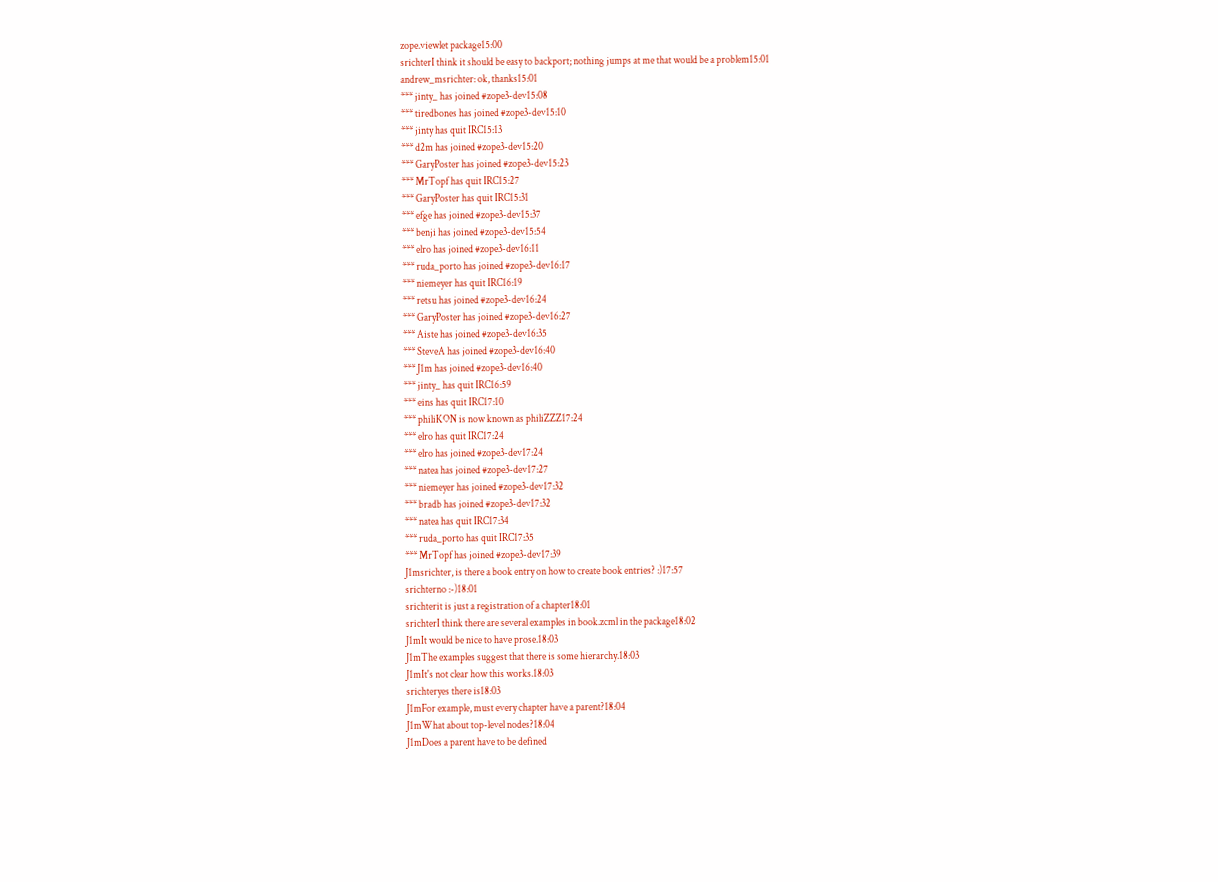zope.viewlet package15:00
srichterI think it should be easy to backport; nothing jumps at me that would be a problem15:01
andrew_msrichter: ok, thanks15:01
*** jinty_ has joined #zope3-dev15:08
*** tiredbones has joined #zope3-dev15:10
*** jinty has quit IRC15:13
*** d2m has joined #zope3-dev15:20
*** GaryPoster has joined #zope3-dev15:23
*** MrTopf has quit IRC15:27
*** GaryPoster has quit IRC15:31
*** efge has joined #zope3-dev15:37
*** benji has joined #zope3-dev15:54
*** elro has joined #zope3-dev16:11
*** ruda_porto has joined #zope3-dev16:17
*** niemeyer has quit IRC16:19
*** retsu has joined #zope3-dev16:24
*** GaryPoster has joined #zope3-dev16:27
*** Aiste has joined #zope3-dev16:35
*** SteveA has joined #zope3-dev16:40
*** J1m has joined #zope3-dev16:40
*** jinty_ has quit IRC16:59
*** eins has quit IRC17:10
*** philiKON is now known as philiZZZ17:24
*** elro has quit IRC17:24
*** elro has joined #zope3-dev17:24
*** natea has joined #zope3-dev17:27
*** niemeyer has joined #zope3-dev17:32
*** bradb has joined #zope3-dev17:32
*** natea has quit IRC17:34
*** ruda_porto has quit IRC17:35
*** MrTopf has joined #zope3-dev17:39
J1msrichter, is there a book entry on how to create book entries? :)17:57
srichterno :-)18:01
srichterit is just a registration of a chapter18:01
srichterI think there are several examples in book.zcml in the package18:02
J1mIt would be nice to have prose.18:03
J1mThe examples suggest that there is some hierarchy.18:03
J1mIt's not clear how this works.18:03
srichteryes there is18:03
J1mFor example, must every chapter have a parent?18:04
J1mWhat about top-level nodes?18:04
J1mDoes a parent have to be defined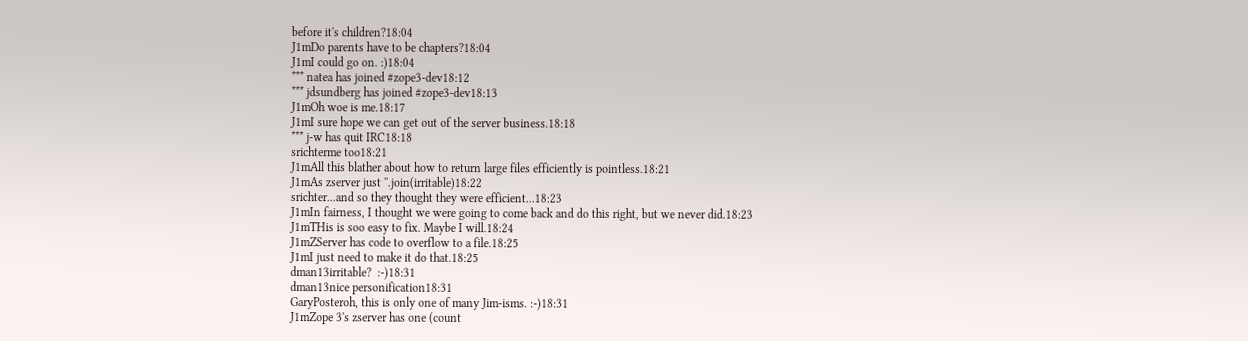before it's children?18:04
J1mDo parents have to be chapters?18:04
J1mI could go on. :)18:04
*** natea has joined #zope3-dev18:12
*** jdsundberg has joined #zope3-dev18:13
J1mOh woe is me.18:17
J1mI sure hope we can get out of the server business.18:18
*** j-w has quit IRC18:18
srichterme too18:21
J1mAll this blather about how to return large files efficiently is pointless.18:21
J1mAs zserver just ''.join(irritable)18:22
srichter...and so they thought they were efficient...18:23
J1mIn fairness, I thought we were going to come back and do this right, but we never did.18:23
J1mTHis is soo easy to fix. Maybe I will.18:24
J1mZServer has code to overflow to a file.18:25
J1mI just need to make it do that.18:25
dman13irritable?  :-)18:31
dman13nice personification18:31
GaryPosteroh, this is only one of many Jim-isms. :-)18:31
J1mZope 3's zserver has one (count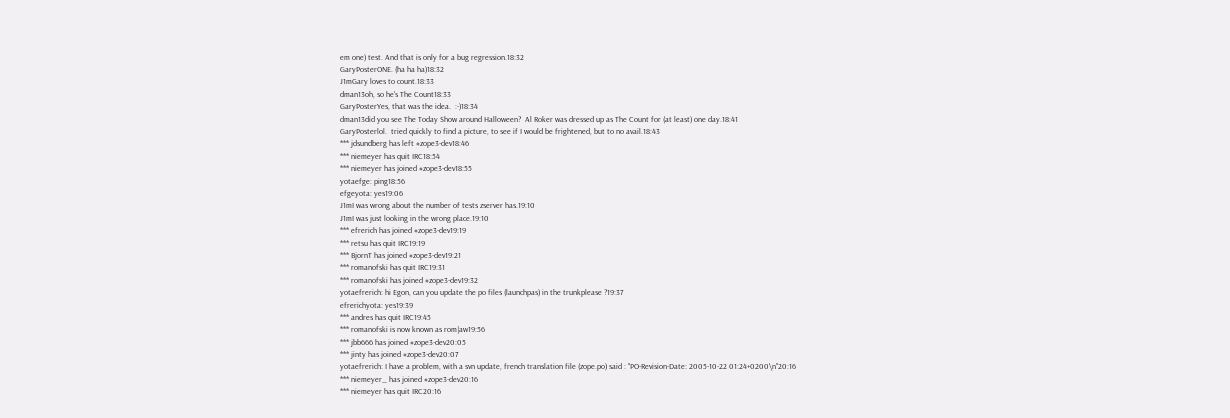em one) test. And that is only for a bug regression.18:32
GaryPosterONE. (ha ha ha)18:32
J1mGary loves to count.18:33
dman13oh, so he's The Count18:33
GaryPosterYes, that was the idea.  :-)18:34
dman13did you see The Today Show around Halloween?  Al Roker was dressed up as The Count for (at least) one day.18:41
GaryPosterlol.  tried quickly to find a picture, to see if I would be frightened, but to no avail.18:43
*** jdsundberg has left #zope3-dev18:46
*** niemeyer has quit IRC18:54
*** niemeyer has joined #zope3-dev18:55
yotaefge: ping18:56
efgeyota: yes19:06
J1mI was wrong about the number of tests zserver has.19:10
J1mI was just looking in the wrong place.19:10
*** efrerich has joined #zope3-dev19:19
*** retsu has quit IRC19:19
*** BjornT has joined #zope3-dev19:21
*** romanofski has quit IRC19:31
*** romanofski has joined #zope3-dev19:32
yotaefrerich: hi Egon, can you update the po files (launchpas) in the trunkplease ?19:37
efrerichyota: yes19:39
*** andres has quit IRC19:45
*** romanofski is now known as rom|aw19:56
*** jbb666 has joined #zope3-dev20:05
*** jinty has joined #zope3-dev20:07
yotaefrerich: I have a problem, with a svn update, french translation file (zope.po) said : "PO-Revision-Date: 2005-10-22 01:24+0200\n"20:16
*** niemeyer_ has joined #zope3-dev20:16
*** niemeyer has quit IRC20:16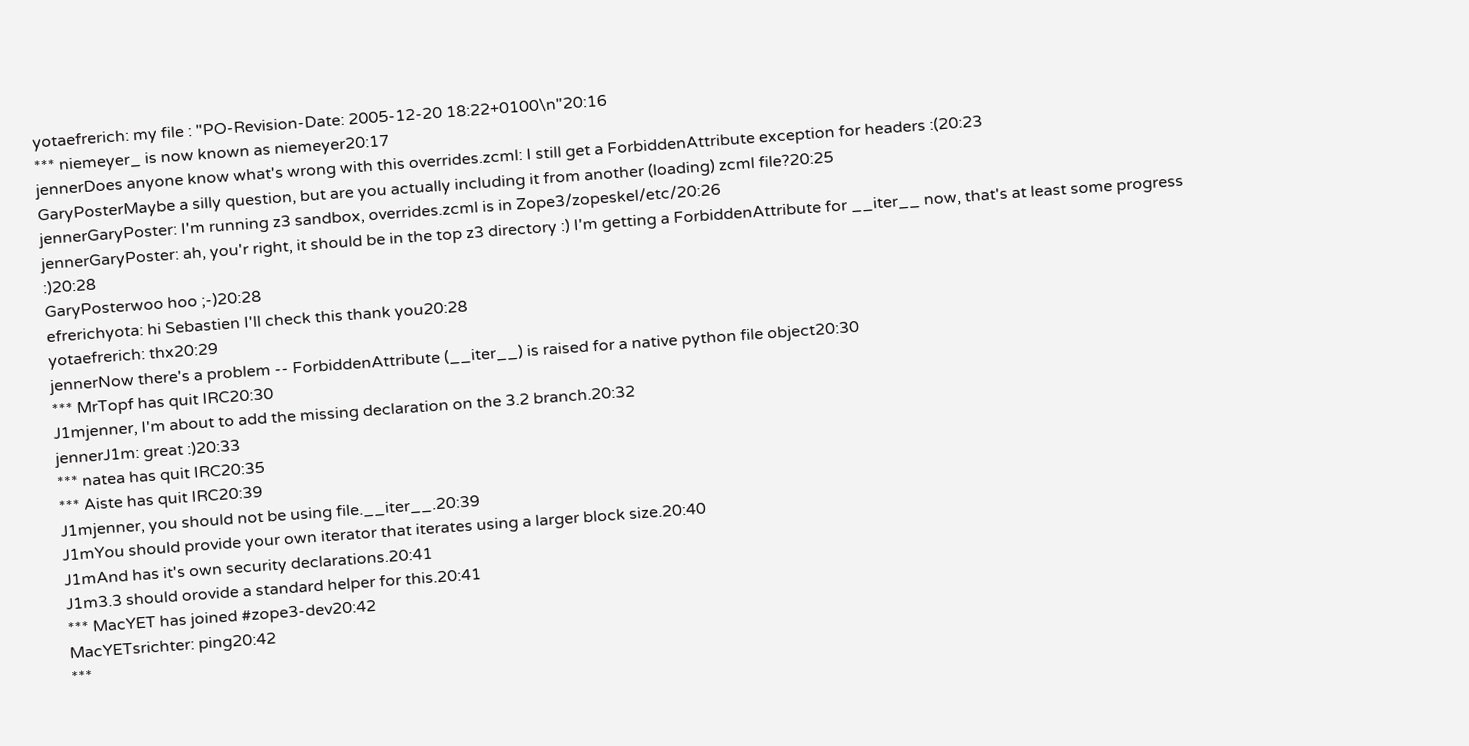yotaefrerich: my file : "PO-Revision-Date: 2005-12-20 18:22+0100\n"20:16
*** niemeyer_ is now known as niemeyer20:17
jennerDoes anyone know what's wrong with this overrides.zcml: I still get a ForbiddenAttribute exception for headers :(20:23
GaryPosterMaybe a silly question, but are you actually including it from another (loading) zcml file?20:25
jennerGaryPoster: I'm running z3 sandbox, overrides.zcml is in Zope3/zopeskel/etc/20:26
jennerGaryPoster: ah, you'r right, it should be in the top z3 directory :) I'm getting a ForbiddenAttribute for __iter__ now, that's at least some progress :)20:28
GaryPosterwoo hoo ;-)20:28
efrerichyota: hi Sebastien I'll check this thank you20:28
yotaefrerich: thx20:29
jennerNow there's a problem -- ForbiddenAttribute (__iter__) is raised for a native python file object20:30
*** MrTopf has quit IRC20:30
J1mjenner, I'm about to add the missing declaration on the 3.2 branch.20:32
jennerJ1m: great :)20:33
*** natea has quit IRC20:35
*** Aiste has quit IRC20:39
J1mjenner, you should not be using file.__iter__.20:39
J1mYou should provide your own iterator that iterates using a larger block size.20:40
J1mAnd has it's own security declarations.20:41
J1m3.3 should orovide a standard helper for this.20:41
*** MacYET has joined #zope3-dev20:42
MacYETsrichter: ping20:42
***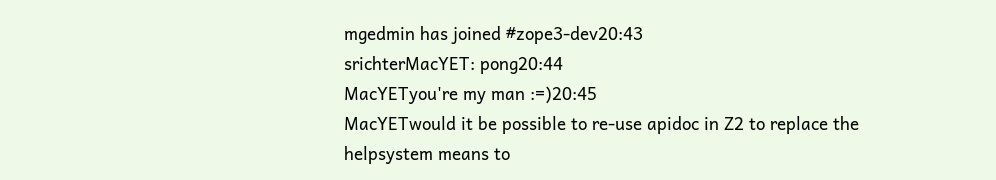mgedmin has joined #zope3-dev20:43
srichterMacYET: pong20:44
MacYETyou're my man :=)20:45
MacYETwould it be possible to re-use apidoc in Z2 to replace the helpsystem means to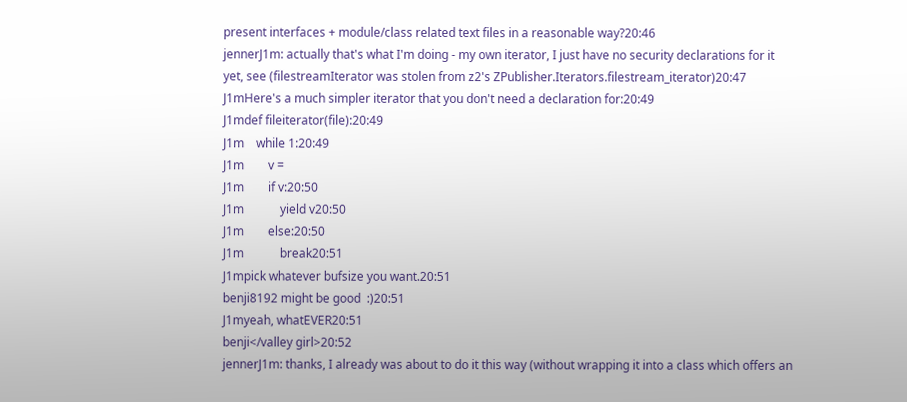present interfaces + module/class related text files in a reasonable way?20:46
jennerJ1m: actually that's what I'm doing - my own iterator, I just have no security declarations for it yet, see (filestreamIterator was stolen from z2's ZPublisher.Iterators.filestream_iterator)20:47
J1mHere's a much simpler iterator that you don't need a declaration for:20:49
J1mdef fileiterator(file):20:49
J1m    while 1:20:49
J1m        v =
J1m        if v:20:50
J1m            yield v20:50
J1m        else:20:50
J1m            break20:51
J1mpick whatever bufsize you want.20:51
benji8192 might be good  :)20:51
J1myeah, whatEVER20:51
benji</valley girl>20:52
jennerJ1m: thanks, I already was about to do it this way (without wrapping it into a class which offers an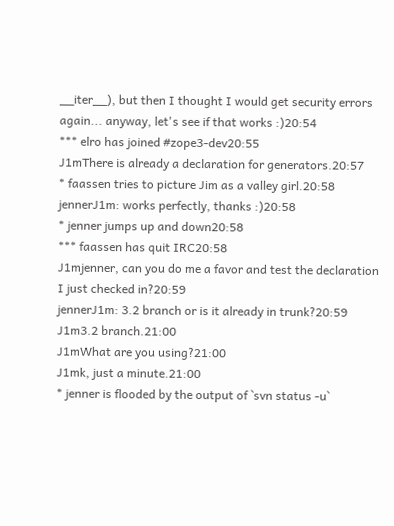__iter__), but then I thought I would get security errors again... anyway, let's see if that works :)20:54
*** elro has joined #zope3-dev20:55
J1mThere is already a declaration for generators.20:57
* faassen tries to picture Jim as a valley girl.20:58
jennerJ1m: works perfectly, thanks :)20:58
* jenner jumps up and down20:58
*** faassen has quit IRC20:58
J1mjenner, can you do me a favor and test the declaration I just checked in?20:59
jennerJ1m: 3.2 branch or is it already in trunk?20:59
J1m3.2 branch.21:00
J1mWhat are you using?21:00
J1mk, just a minute.21:00
* jenner is flooded by the output of `svn status -u`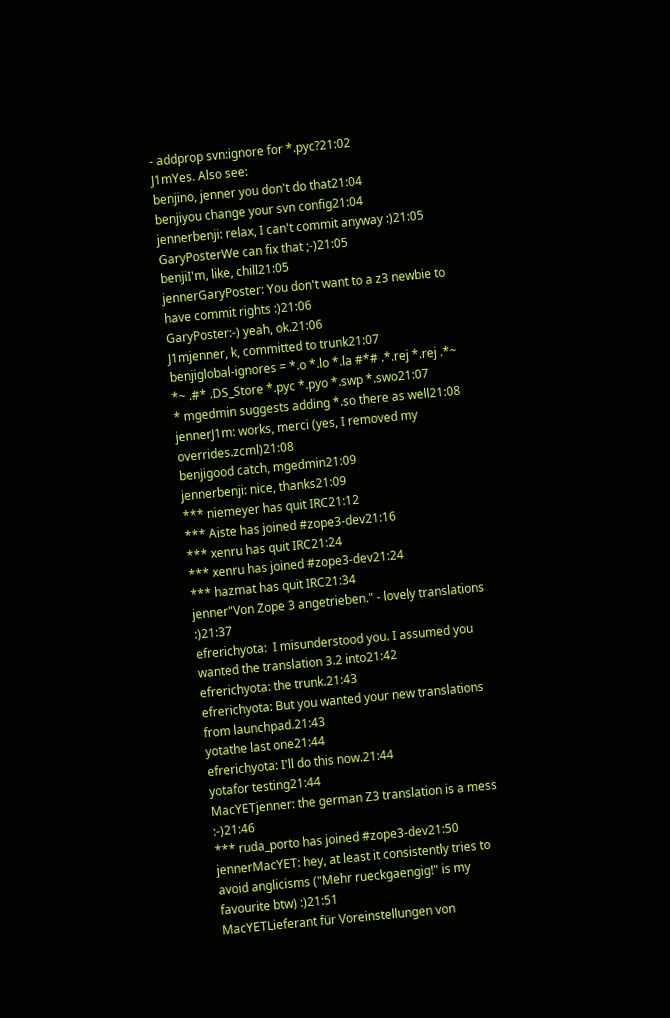- addprop svn:ignore for *.pyc?21:02
J1mYes. Also see:
benjino, jenner you don't do that21:04
benjiyou change your svn config21:04
jennerbenji: relax, I can't commit anyway :)21:05
GaryPosterWe can fix that ;-)21:05
benjiI'm, like, chill21:05
jennerGaryPoster: You don't want to a z3 newbie to have commit rights :)21:06
GaryPoster:-) yeah, ok.21:06
J1mjenner, k, committed to trunk21:07
benjiglobal-ignores = *.o *.lo *.la #*# .*.rej *.rej .*~ *~ .#* .DS_Store *.pyc *.pyo *.swp *.swo21:07
* mgedmin suggests adding *.so there as well21:08
jennerJ1m: works, merci (yes, I removed my overrides.zcml)21:08
benjigood catch, mgedmin21:09
jennerbenji: nice, thanks21:09
*** niemeyer has quit IRC21:12
*** Aiste has joined #zope3-dev21:16
*** xenru has quit IRC21:24
*** xenru has joined #zope3-dev21:24
*** hazmat has quit IRC21:34
jenner"Von Zope 3 angetrieben." - lovely translations :)21:37
efrerichyota:  I misunderstood you. I assumed you wanted the translation 3.2 into21:42
efrerichyota: the trunk.21:43
efrerichyota: But you wanted your new translations from launchpad.21:43
yotathe last one21:44
efrerichyota: I'll do this now.21:44
yotafor testing21:44
MacYETjenner: the german Z3 translation is a mess :-)21:46
*** ruda_porto has joined #zope3-dev21:50
jennerMacYET: hey, at least it consistently tries to avoid anglicisms ("Mehr rueckgaengig!" is my favourite btw) :)21:51
MacYETLieferant für Voreinstellungen von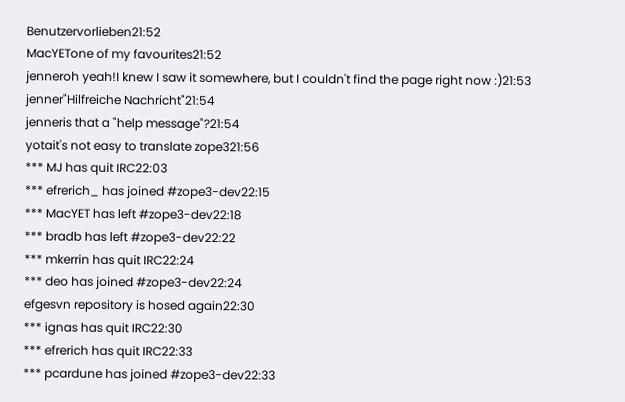Benutzervorlieben21:52
MacYETone of my favourites21:52
jenneroh yeah!I knew I saw it somewhere, but I couldn't find the page right now :)21:53
jenner"Hilfreiche Nachricht"21:54
jenneris that a "help message"?21:54
yotait's not easy to translate zope321:56
*** MJ has quit IRC22:03
*** efrerich_ has joined #zope3-dev22:15
*** MacYET has left #zope3-dev22:18
*** bradb has left #zope3-dev22:22
*** mkerrin has quit IRC22:24
*** deo has joined #zope3-dev22:24
efgesvn repository is hosed again22:30
*** ignas has quit IRC22:30
*** efrerich has quit IRC22:33
*** pcardune has joined #zope3-dev22:33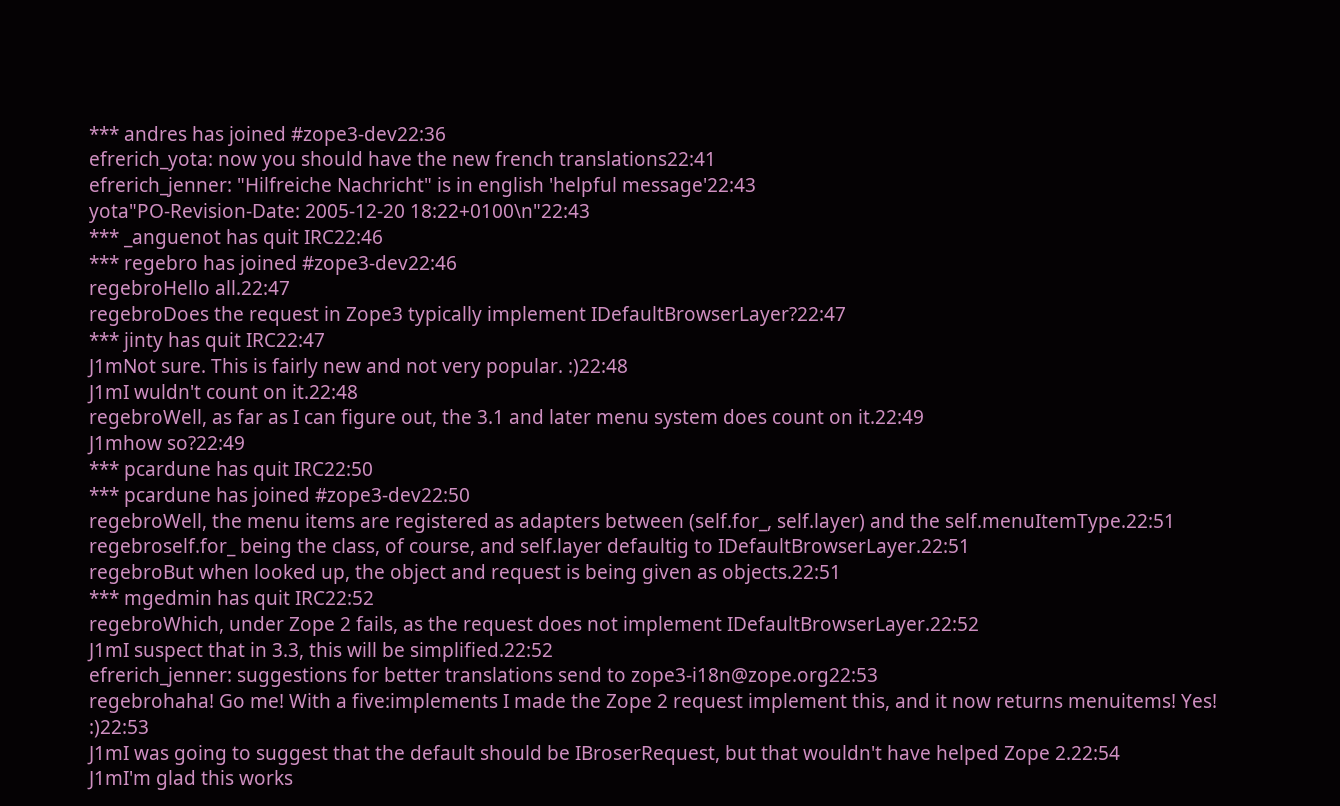*** andres has joined #zope3-dev22:36
efrerich_yota: now you should have the new french translations22:41
efrerich_jenner: "Hilfreiche Nachricht" is in english 'helpful message'22:43
yota"PO-Revision-Date: 2005-12-20 18:22+0100\n"22:43
*** _anguenot has quit IRC22:46
*** regebro has joined #zope3-dev22:46
regebroHello all.22:47
regebroDoes the request in Zope3 typically implement IDefaultBrowserLayer?22:47
*** jinty has quit IRC22:47
J1mNot sure. This is fairly new and not very popular. :)22:48
J1mI wuldn't count on it.22:48
regebroWell, as far as I can figure out, the 3.1 and later menu system does count on it.22:49
J1mhow so?22:49
*** pcardune has quit IRC22:50
*** pcardune has joined #zope3-dev22:50
regebroWell, the menu items are registered as adapters between (self.for_, self.layer) and the self.menuItemType.22:51
regebroself.for_ being the class, of course, and self.layer defaultig to IDefaultBrowserLayer.22:51
regebroBut when looked up, the object and request is being given as objects.22:51
*** mgedmin has quit IRC22:52
regebroWhich, under Zope 2 fails, as the request does not implement IDefaultBrowserLayer.22:52
J1mI suspect that in 3.3, this will be simplified.22:52
efrerich_jenner: suggestions for better translations send to zope3-i18n@zope.org22:53
regebrohaha! Go me! With a five:implements I made the Zope 2 request implement this, and it now returns menuitems! Yes! :)22:53
J1mI was going to suggest that the default should be IBroserRequest, but that wouldn't have helped Zope 2.22:54
J1mI'm glad this works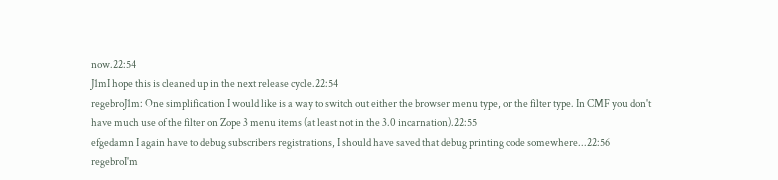now.22:54
J1mI hope this is cleaned up in the next release cycle.22:54
regebroJ1m: One simplification I would like is a way to switch out either the browser menu type, or the filter type. In CMF you don't have much use of the filter on Zope 3 menu items (at least not in the 3.0 incarnation).22:55
efgedamn I again have to debug subscribers registrations, I should have saved that debug printing code somewhere...22:56
regebroI'm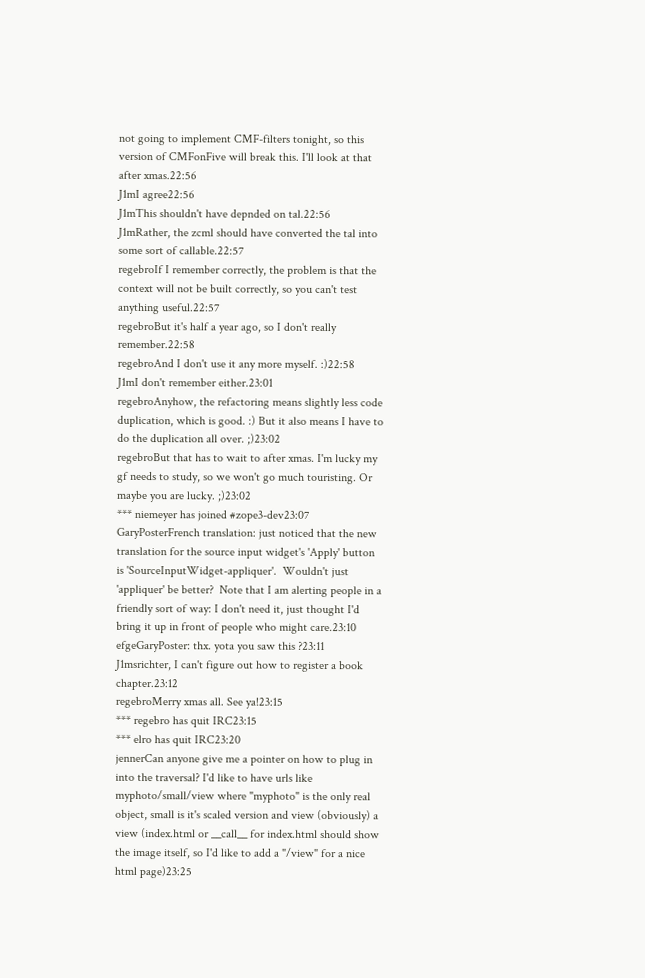not going to implement CMF-filters tonight, so this version of CMFonFive will break this. I'll look at that after xmas.22:56
J1mI agree22:56
J1mThis shouldn't have depnded on tal.22:56
J1mRather, the zcml should have converted the tal into some sort of callable.22:57
regebroIf I remember correctly, the problem is that the context will not be built correctly, so you can't test anything useful.22:57
regebroBut it's half a year ago, so I don't really remember.22:58
regebroAnd I don't use it any more myself. :)22:58
J1mI don't remember either.23:01
regebroAnyhow, the refactoring means slightly less code duplication, which is good. :) But it also means I have to do the duplication all over. ;)23:02
regebroBut that has to wait to after xmas. I'm lucky my gf needs to study, so we won't go much touristing. Or maybe you are lucky. ;)23:02
*** niemeyer has joined #zope3-dev23:07
GaryPosterFrench translation: just noticed that the new translation for the source input widget's 'Apply' button is 'SourceInputWidget-appliquer'.  Wouldn't just 'appliquer' be better?  Note that I am alerting people in a friendly sort of way: I don't need it, just thought I'd bring it up in front of people who might care.23:10
efgeGaryPoster: thx. yota you saw this ?23:11
J1msrichter, I can't figure out how to register a book chapter.23:12
regebroMerry xmas all. See ya!23:15
*** regebro has quit IRC23:15
*** elro has quit IRC23:20
jennerCan anyone give me a pointer on how to plug in into the traversal? I'd like to have urls like myphoto/small/view where "myphoto" is the only real object, small is it's scaled version and view (obviously) a view (index.html or __call__ for index.html should show the image itself, so I'd like to add a "/view" for a nice html page)23:25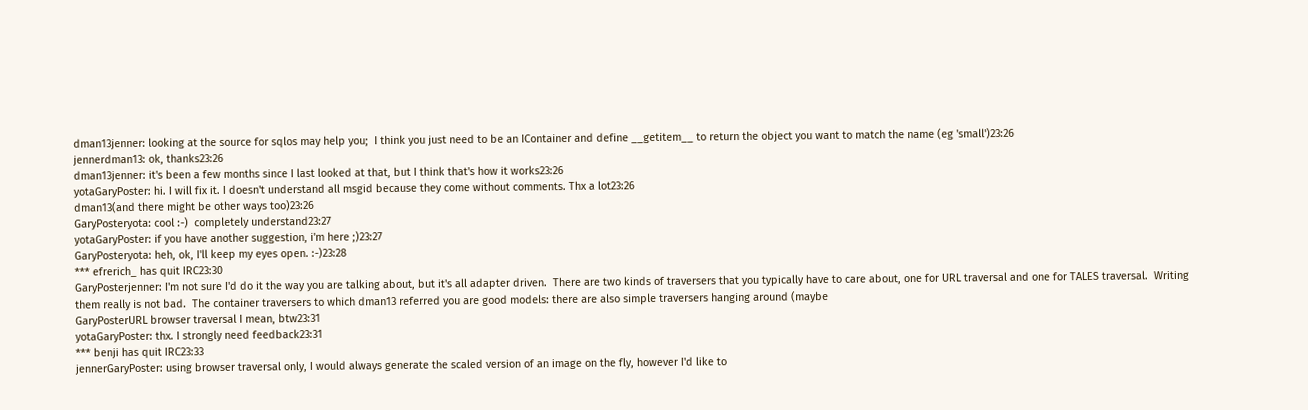dman13jenner: looking at the source for sqlos may help you;  I think you just need to be an IContainer and define __getitem__ to return the object you want to match the name (eg 'small')23:26
jennerdman13: ok, thanks23:26
dman13jenner: it's been a few months since I last looked at that, but I think that's how it works23:26
yotaGaryPoster: hi. I will fix it. I doesn't understand all msgid because they come without comments. Thx a lot23:26
dman13(and there might be other ways too)23:26
GaryPosteryota: cool :-)  completely understand23:27
yotaGaryPoster: if you have another suggestion, i'm here ;)23:27
GaryPosteryota: heh, ok, I'll keep my eyes open. :-)23:28
*** efrerich_ has quit IRC23:30
GaryPosterjenner: I'm not sure I'd do it the way you are talking about, but it's all adapter driven.  There are two kinds of traversers that you typically have to care about, one for URL traversal and one for TALES traversal.  Writing them really is not bad.  The container traversers to which dman13 referred you are good models: there are also simple traversers hanging around (maybe
GaryPosterURL browser traversal I mean, btw23:31
yotaGaryPoster: thx. I strongly need feedback23:31
*** benji has quit IRC23:33
jennerGaryPoster: using browser traversal only, I would always generate the scaled version of an image on the fly, however I'd like to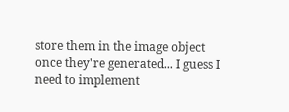store them in the image object once they're generated... I guess I need to implement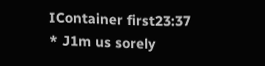IContainer first23:37
* J1m us sorely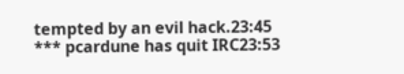tempted by an evil hack.23:45
*** pcardune has quit IRC23:53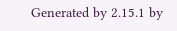Generated by 2.15.1 by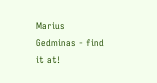Marius Gedminas - find it at!